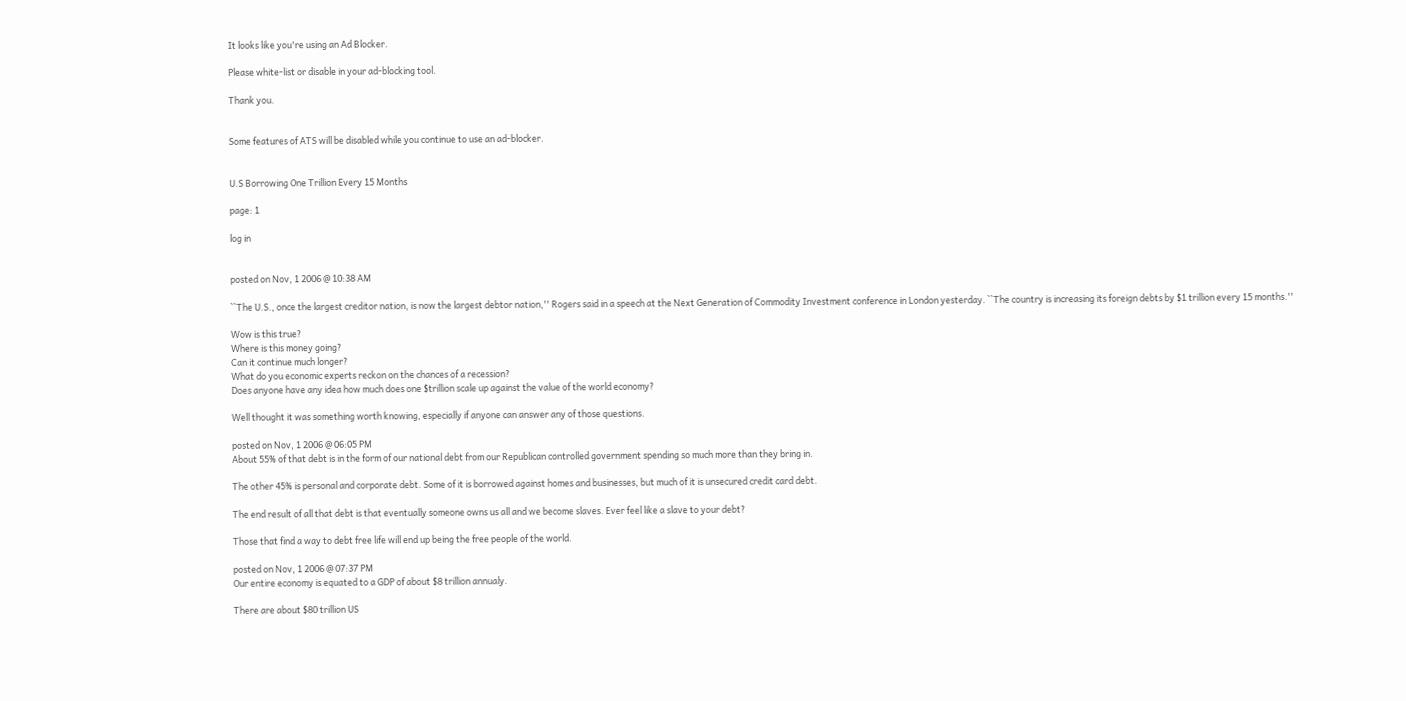It looks like you're using an Ad Blocker.

Please white-list or disable in your ad-blocking tool.

Thank you.


Some features of ATS will be disabled while you continue to use an ad-blocker.


U.S Borrowing One Trillion Every 15 Months

page: 1

log in


posted on Nov, 1 2006 @ 10:38 AM

``The U.S., once the largest creditor nation, is now the largest debtor nation,'' Rogers said in a speech at the Next Generation of Commodity Investment conference in London yesterday. ``The country is increasing its foreign debts by $1 trillion every 15 months.''

Wow is this true?
Where is this money going?
Can it continue much longer?
What do you economic experts reckon on the chances of a recession?
Does anyone have any idea how much does one $trillion scale up against the value of the world economy?

Well thought it was something worth knowing, especially if anyone can answer any of those questions.

posted on Nov, 1 2006 @ 06:05 PM
About 55% of that debt is in the form of our national debt from our Republican controlled government spending so much more than they bring in.

The other 45% is personal and corporate debt. Some of it is borrowed against homes and businesses, but much of it is unsecured credit card debt.

The end result of all that debt is that eventually someone owns us all and we become slaves. Ever feel like a slave to your debt?

Those that find a way to debt free life will end up being the free people of the world.

posted on Nov, 1 2006 @ 07:37 PM
Our entire economy is equated to a GDP of about $8 trillion annualy.

There are about $80 trillion US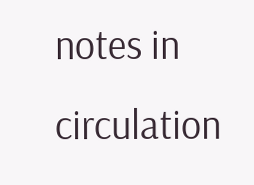notes in circulation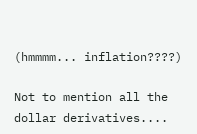(hmmmm... inflation????)

Not to mention all the dollar derivatives....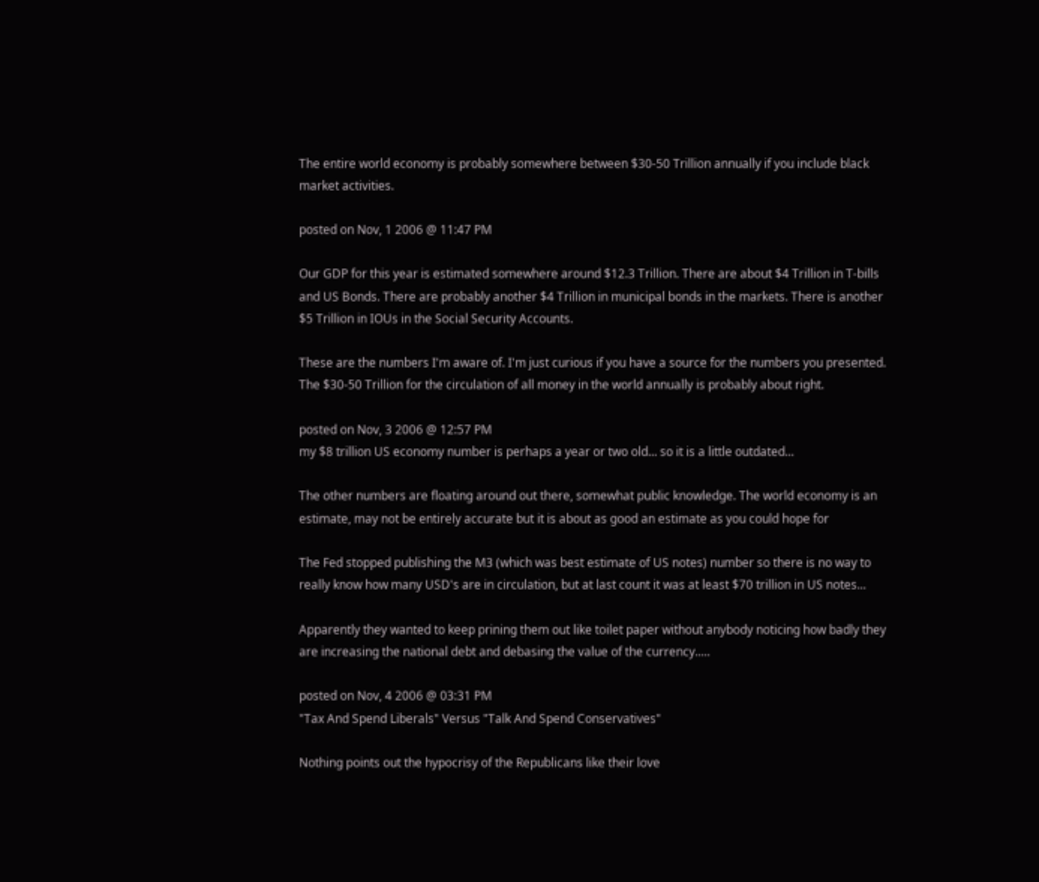The entire world economy is probably somewhere between $30-50 Trillion annually if you include black market activities.

posted on Nov, 1 2006 @ 11:47 PM

Our GDP for this year is estimated somewhere around $12.3 Trillion. There are about $4 Trillion in T-bills and US Bonds. There are probably another $4 Trillion in municipal bonds in the markets. There is another $5 Trillion in IOUs in the Social Security Accounts.

These are the numbers I'm aware of. I'm just curious if you have a source for the numbers you presented. The $30-50 Trillion for the circulation of all money in the world annually is probably about right.

posted on Nov, 3 2006 @ 12:57 PM
my $8 trillion US economy number is perhaps a year or two old... so it is a little outdated...

The other numbers are floating around out there, somewhat public knowledge. The world economy is an estimate, may not be entirely accurate but it is about as good an estimate as you could hope for

The Fed stopped publishing the M3 (which was best estimate of US notes) number so there is no way to really know how many USD's are in circulation, but at last count it was at least $70 trillion in US notes...

Apparently they wanted to keep prining them out like toilet paper without anybody noticing how badly they are increasing the national debt and debasing the value of the currency.....

posted on Nov, 4 2006 @ 03:31 PM
"Tax And Spend Liberals" Versus "Talk And Spend Conservatives"

Nothing points out the hypocrisy of the Republicans like their love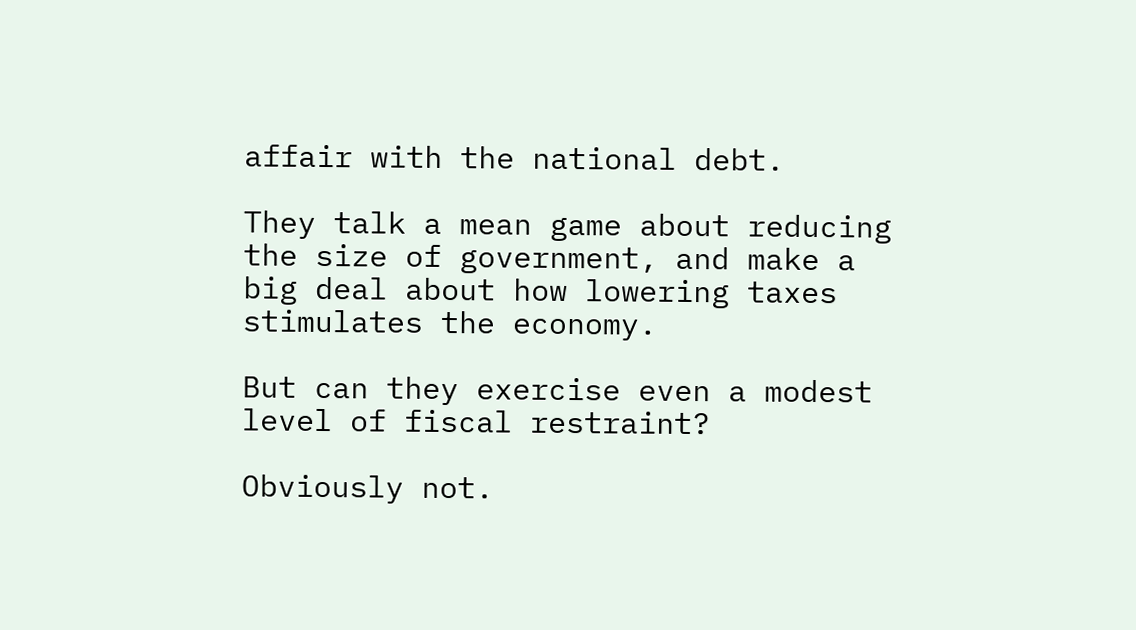affair with the national debt.

They talk a mean game about reducing the size of government, and make a big deal about how lowering taxes stimulates the economy.

But can they exercise even a modest level of fiscal restraint?

Obviously not.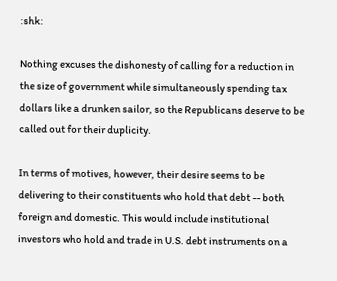:shk:

Nothing excuses the dishonesty of calling for a reduction in the size of government while simultaneously spending tax dollars like a drunken sailor, so the Republicans deserve to be called out for their duplicity.

In terms of motives, however, their desire seems to be delivering to their constituents who hold that debt -- both foreign and domestic. This would include institutional investors who hold and trade in U.S. debt instruments on a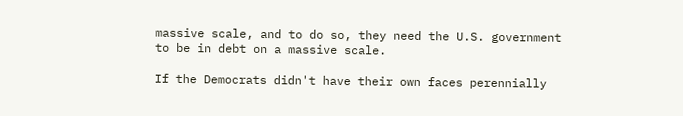massive scale, and to do so, they need the U.S. government to be in debt on a massive scale.

If the Democrats didn't have their own faces perennially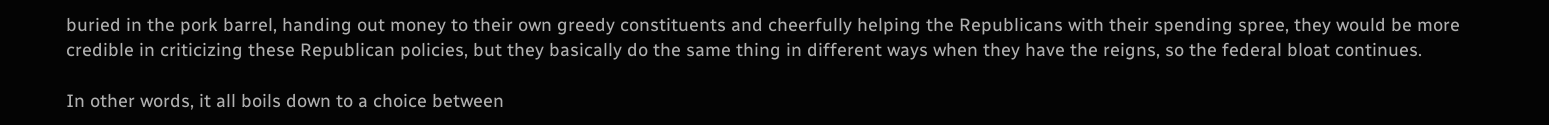buried in the pork barrel, handing out money to their own greedy constituents and cheerfully helping the Republicans with their spending spree, they would be more credible in criticizing these Republican policies, but they basically do the same thing in different ways when they have the reigns, so the federal bloat continues.

In other words, it all boils down to a choice between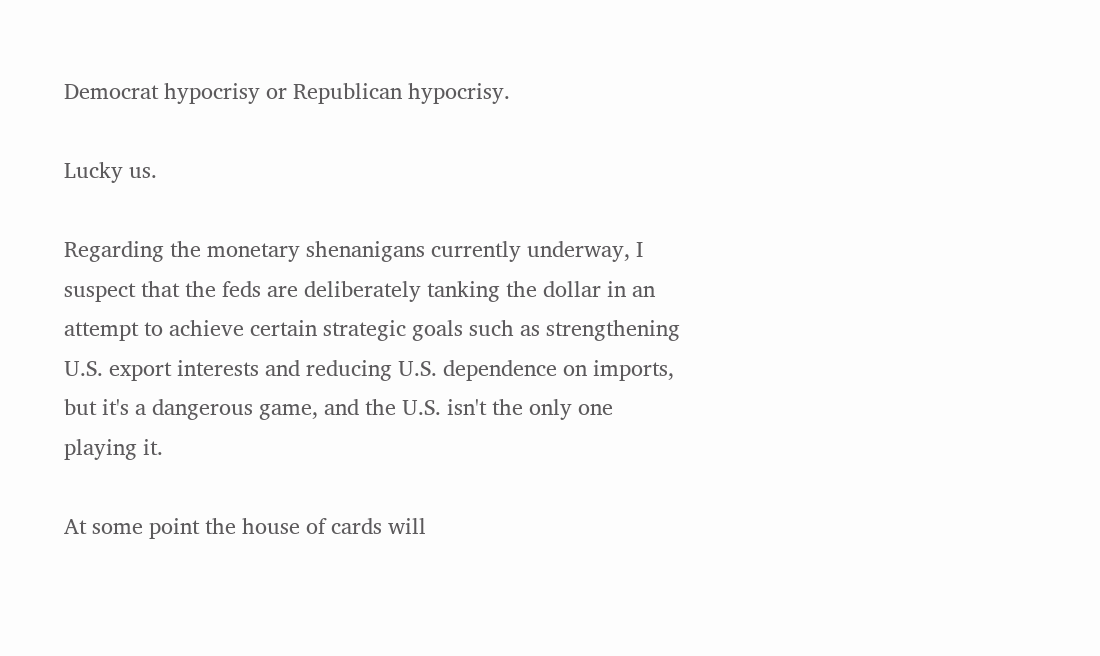Democrat hypocrisy or Republican hypocrisy.

Lucky us.

Regarding the monetary shenanigans currently underway, I suspect that the feds are deliberately tanking the dollar in an attempt to achieve certain strategic goals such as strengthening U.S. export interests and reducing U.S. dependence on imports, but it's a dangerous game, and the U.S. isn't the only one playing it.

At some point the house of cards will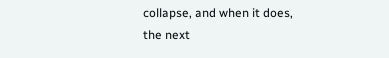collapse, and when it does, the next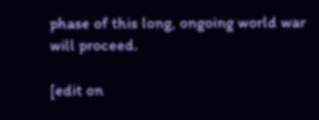phase of this long, ongoing world war will proceed.

[edit on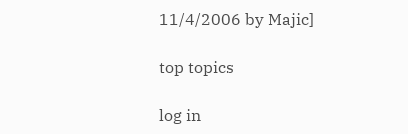11/4/2006 by Majic]

top topics

log in